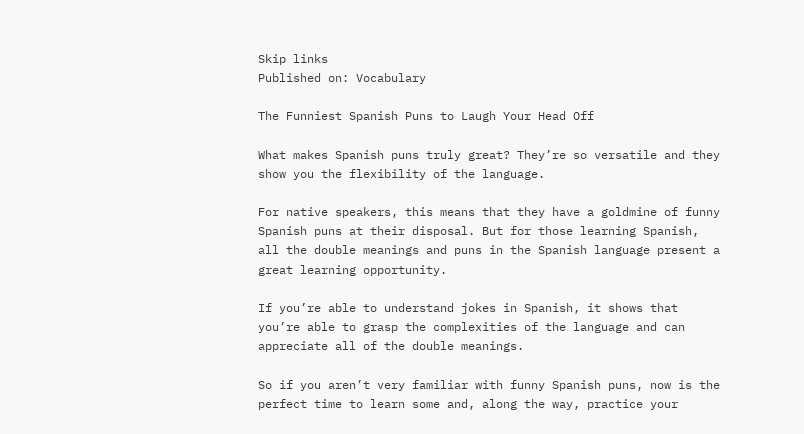Skip links
Published on: Vocabulary

The Funniest Spanish Puns to Laugh Your Head Off

What makes Spanish puns truly great? They’re so versatile and they show you the flexibility of the language.

For native speakers, this means that they have a goldmine of funny Spanish puns at their disposal. But for those learning Spanish, all the double meanings and puns in the Spanish language present a great learning opportunity.

If you’re able to understand jokes in Spanish, it shows that you’re able to grasp the complexities of the language and can appreciate all of the double meanings.

So if you aren’t very familiar with funny Spanish puns, now is the perfect time to learn some and, along the way, practice your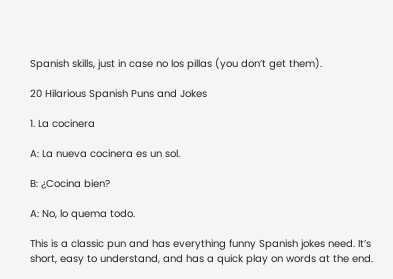Spanish skills, just in case no los pillas (you don’t get them).

20 Hilarious Spanish Puns and Jokes

1. La cocinera

A: La nueva cocinera es un sol.

B: ¿Cocina bien?

A: No, lo quema todo.

This is a classic pun and has everything funny Spanish jokes need. It’s short, easy to understand, and has a quick play on words at the end.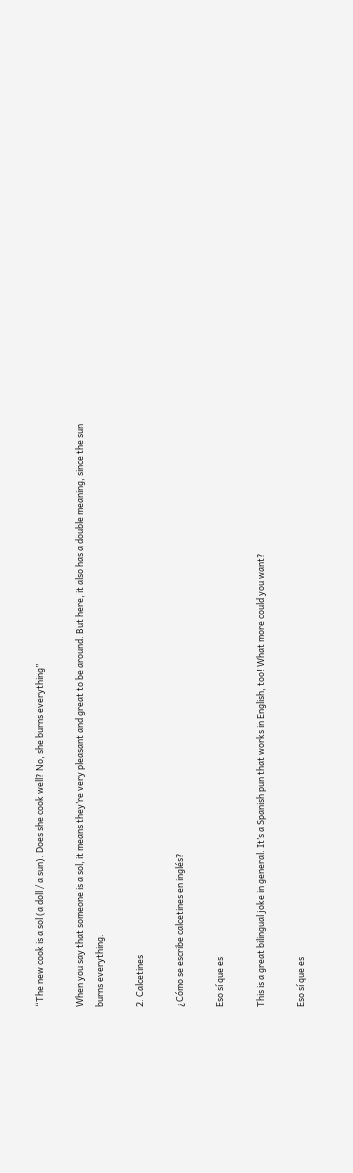“The new cook is a sol (a doll / a sun). Does she cook well? No, she burns everything”

When you say that someone is a sol, it means they’re very pleasant and great to be around. But here, it also has a double meaning, since the sun burns everything.

2. Calcetines

¿Cómo se escribe calcetines en inglés?

Eso sí que es

This is a great bilingual joke in general. It’s a Spanish pun that works in English, too! What more could you want?

Eso sí que es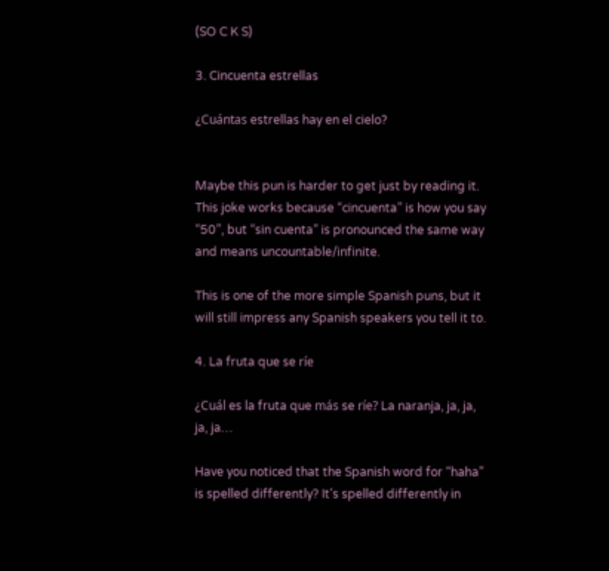(SO C K S)

3. Cincuenta estrellas

¿Cuántas estrellas hay en el cielo?


Maybe this pun is harder to get just by reading it. This joke works because “cincuenta” is how you say “50”, but “sin cuenta” is pronounced the same way and means uncountable/infinite.

This is one of the more simple Spanish puns, but it will still impress any Spanish speakers you tell it to.

4. La fruta que se ríe

¿Cuál es la fruta que más se ríe? La naranja, ja, ja, ja, ja…

Have you noticed that the Spanish word for “haha” is spelled differently? It’s spelled differently in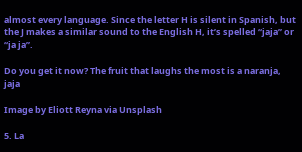almost every language. Since the letter H is silent in Spanish, but the J makes a similar sound to the English H, it’s spelled “jaja” or “ja ja”.

Do you get it now? The fruit that laughs the most is a naranja, jaja

Image by Eliott Reyna via Unsplash

5. La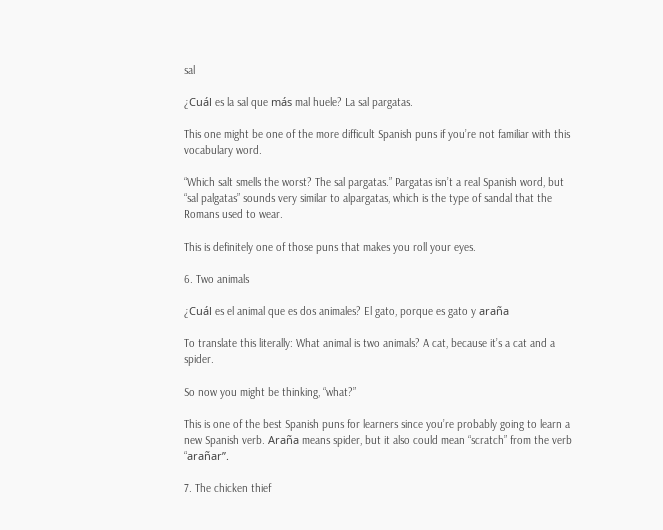sal

¿Cuál es la sal que más mal huele? La sal pargatas.

This one might be one of the more difficult Spanish puns if you’re not familiar with this vocabulary word.

“Which salt smells the worst? The sal pargatas.” Pargatas isn’t a real Spanish word, but “sal palgatas” sounds very similar to alpargatas, which is the type of sandal that the Romans used to wear.

This is definitely one of those puns that makes you roll your eyes.

6. Two animals

¿Cuál es el animal que es dos animales? El gato, porque es gato y araña

To translate this literally: What animal is two animals? A cat, because it’s a cat and a spider.

So now you might be thinking, “what?”

This is one of the best Spanish puns for learners since you’re probably going to learn a new Spanish verb. Araña means spider, but it also could mean “scratch” from the verb “arañar”.

7. The chicken thief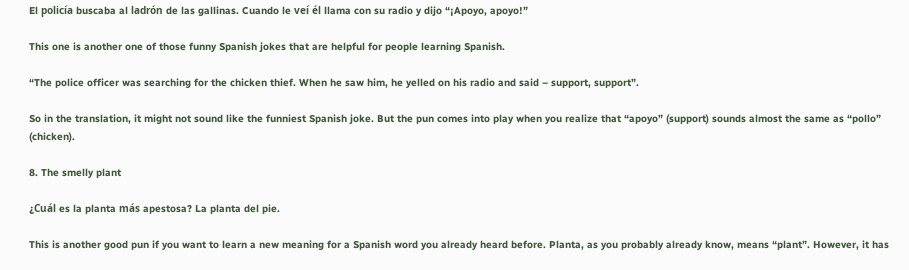El policía buscaba al ladrón de las gallinas. Cuando le veí él llama con su radio y dijo “¡Apoyo, apoyo!”

This one is another one of those funny Spanish jokes that are helpful for people learning Spanish.

“The police officer was searching for the chicken thief. When he saw him, he yelled on his radio and said – support, support”.

So in the translation, it might not sound like the funniest Spanish joke. But the pun comes into play when you realize that “apoyo” (support) sounds almost the same as “pollo” (chicken).

8. The smelly plant

¿Cuál es la planta más apestosa? La planta del pie.

This is another good pun if you want to learn a new meaning for a Spanish word you already heard before. Planta, as you probably already know, means “plant”. However, it has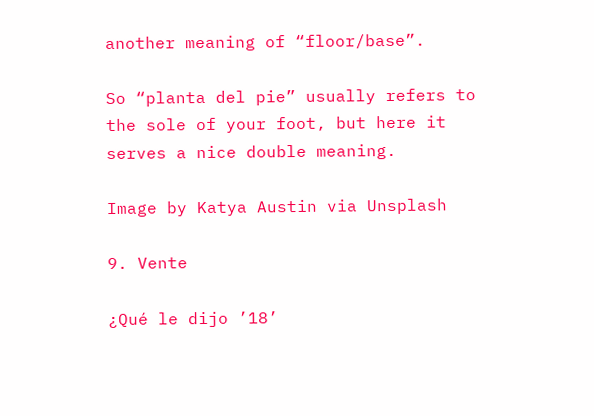another meaning of “floor/base”.

So “planta del pie” usually refers to the sole of your foot, but here it serves a nice double meaning.

Image by Katya Austin via Unsplash

9. Vente

¿Qué le dijo ’18’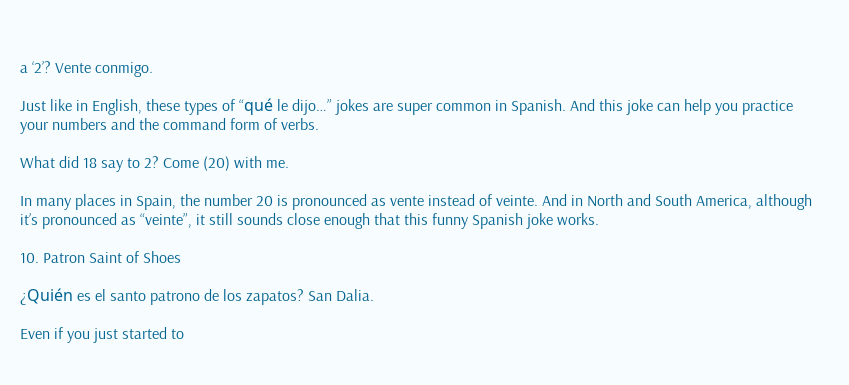a ‘2’? Vente conmigo.

Just like in English, these types of “qué le dijo…” jokes are super common in Spanish. And this joke can help you practice your numbers and the command form of verbs.

What did 18 say to 2? Come (20) with me.

In many places in Spain, the number 20 is pronounced as vente instead of veinte. And in North and South America, although it’s pronounced as “veinte”, it still sounds close enough that this funny Spanish joke works.

10. Patron Saint of Shoes

¿Quién es el santo patrono de los zapatos? San Dalia.

Even if you just started to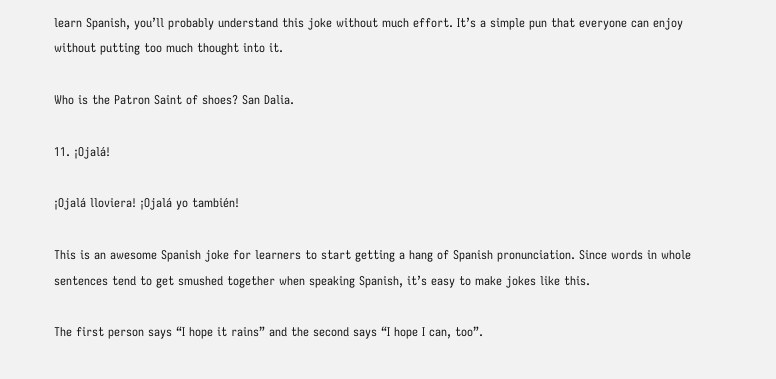learn Spanish, you’ll probably understand this joke without much effort. It’s a simple pun that everyone can enjoy without putting too much thought into it.

Who is the Patron Saint of shoes? San Dalia.

11. ¡Ojalá!

¡Ojalá lloviera! ¡Ojalá yo también!

This is an awesome Spanish joke for learners to start getting a hang of Spanish pronunciation. Since words in whole sentences tend to get smushed together when speaking Spanish, it’s easy to make jokes like this.

The first person says “I hope it rains” and the second says “I hope I can, too”.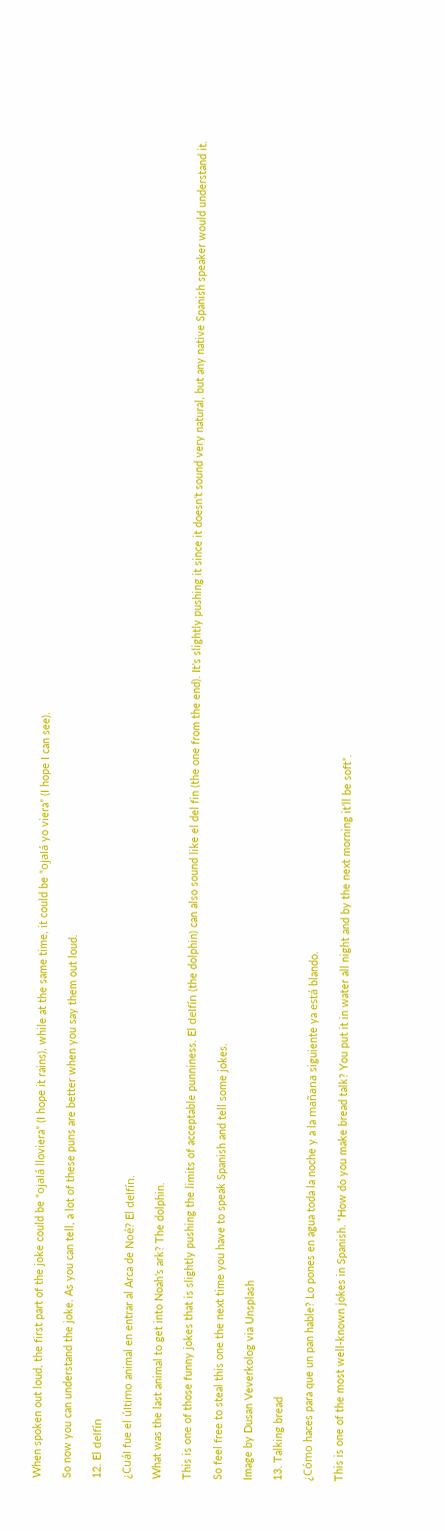When spoken out loud, the first part of the joke could be “ojalá lloviera” (I hope it rains), while at the same time, it could be “ojalá yo viera” (I hope I can see).

So now you can understand the joke. As you can tell, a lot of these puns are better when you say them out loud.

12. El delfín

¿Cuál fue el último animal en entrar al Arca de Noé? El delfín.

What was the last animal to get into Noah’s ark? The dolphin.

This is one of those funny jokes that is slightly pushing the limits of acceptable punniness. El delfín (the dolphin) can also sound like el del fin (the one from the end). It’s slightly pushing it since it doesn’t sound very natural, but any native Spanish speaker would understand it.

So feel free to steal this one the next time you have to speak Spanish and tell some jokes.

Image by Dusan Veverkolog via Unsplash

13. Talking bread

¿Cómo haces para que un pan hable? Lo pones en agua toda la noche y a la mañana siguiente ya está blando.

This is one of the most well-known jokes in Spanish. “How do you make bread talk? You put it in water all night and by the next morning it’ll be soft”.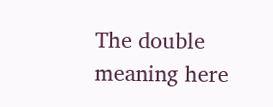The double meaning here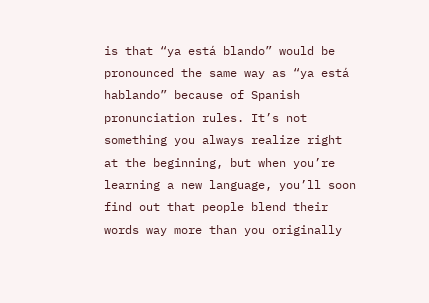is that “ya está blando” would be pronounced the same way as “ya está hablando” because of Spanish pronunciation rules. It’s not something you always realize right at the beginning, but when you’re learning a new language, you’ll soon find out that people blend their words way more than you originally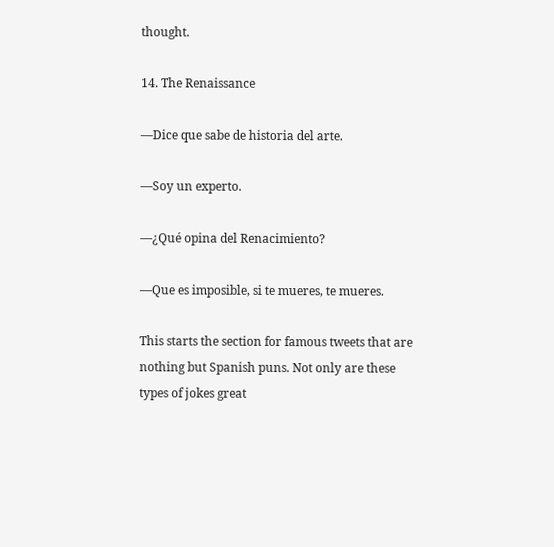thought.

14. The Renaissance

—Dice que sabe de historia del arte.

—Soy un experto.

—¿Qué opina del Renacimiento?

—Que es imposible, si te mueres, te mueres.

This starts the section for famous tweets that are nothing but Spanish puns. Not only are these types of jokes great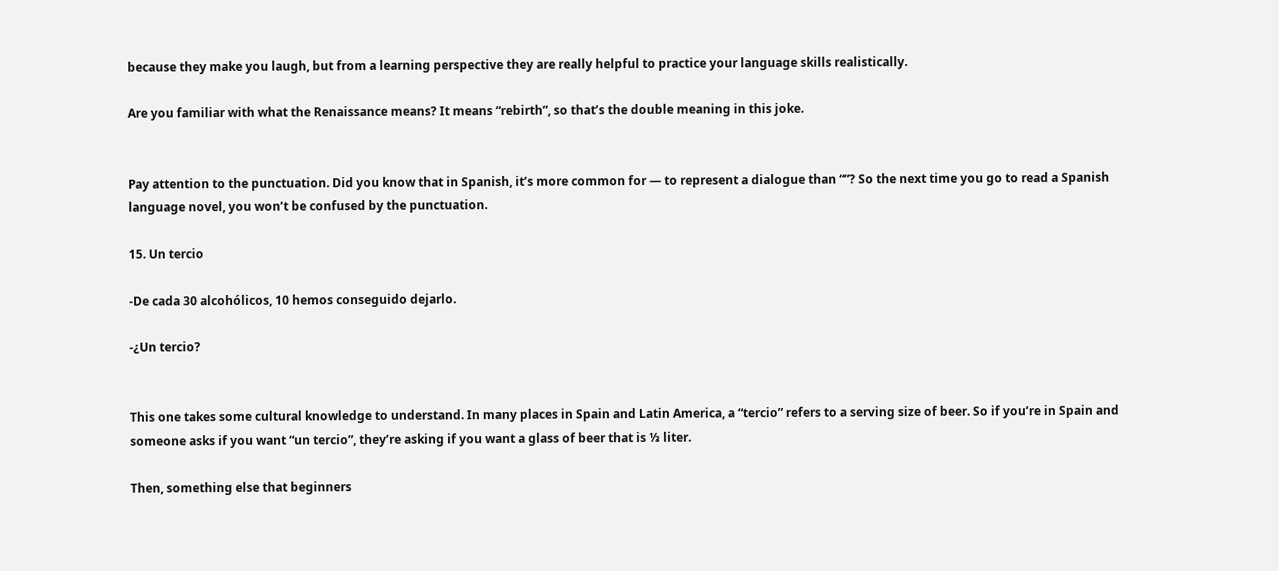because they make you laugh, but from a learning perspective they are really helpful to practice your language skills realistically.

Are you familiar with what the Renaissance means? It means “rebirth”, so that’s the double meaning in this joke.


Pay attention to the punctuation. Did you know that in Spanish, it’s more common for — to represent a dialogue than “”? So the next time you go to read a Spanish language novel, you won’t be confused by the punctuation.

15. Un tercio

-De cada 30 alcohólicos, 10 hemos conseguido dejarlo.

-¿Un tercio?


This one takes some cultural knowledge to understand. In many places in Spain and Latin America, a “tercio” refers to a serving size of beer. So if you’re in Spain and someone asks if you want “un tercio”, they’re asking if you want a glass of beer that is ⅓ liter.

Then, something else that beginners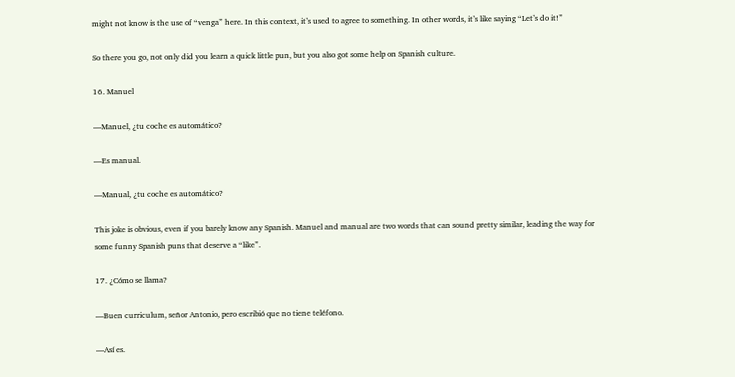might not know is the use of “venga” here. In this context, it’s used to agree to something. In other words, it’s like saying “Let’s do it!”

So there you go, not only did you learn a quick little pun, but you also got some help on Spanish culture.

16. Manuel

—Manuel, ¿tu coche es automático?

—Es manual.

—Manual, ¿tu coche es automático?

This joke is obvious, even if you barely know any Spanish. Manuel and manual are two words that can sound pretty similar, leading the way for some funny Spanish puns that deserve a “like”.

17. ¿Cómo se llama?

—Buen curriculum, señor Antonio, pero escribió que no tiene teléfono.

—Así es.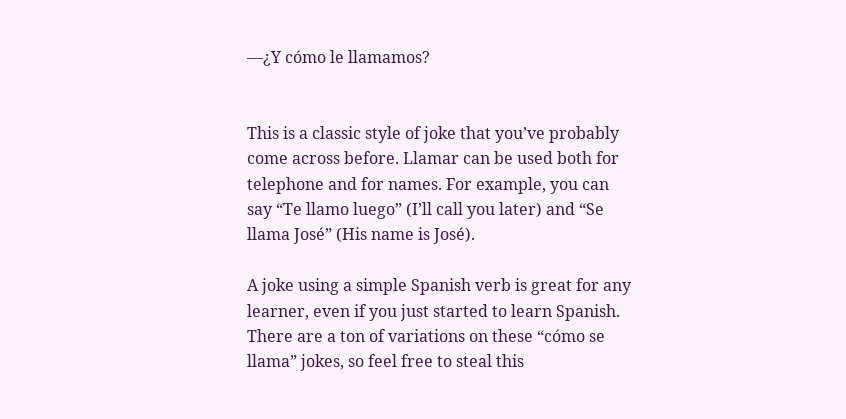—¿Y cómo le llamamos?


This is a classic style of joke that you’ve probably come across before. Llamar can be used both for telephone and for names. For example, you can say “Te llamo luego” (I’ll call you later) and “Se llama José” (His name is José).

A joke using a simple Spanish verb is great for any learner, even if you just started to learn Spanish. There are a ton of variations on these “cómo se llama” jokes, so feel free to steal this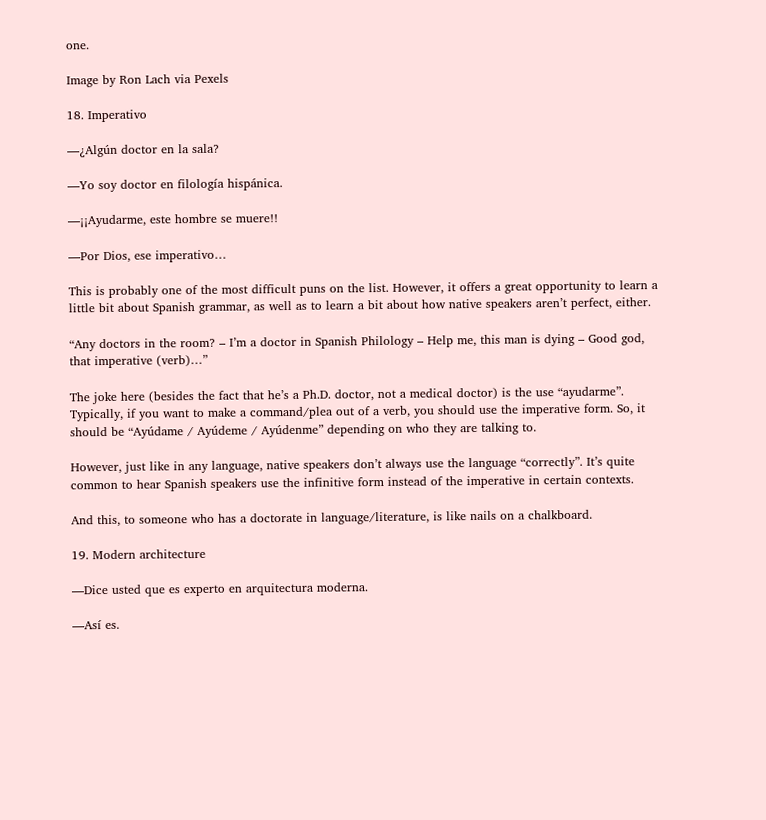one.

Image by Ron Lach via Pexels

18. Imperativo

—¿Algún doctor en la sala?

—Yo soy doctor en filología hispánica.

—¡¡Ayudarme, este hombre se muere!!

—Por Dios, ese imperativo…

This is probably one of the most difficult puns on the list. However, it offers a great opportunity to learn a little bit about Spanish grammar, as well as to learn a bit about how native speakers aren’t perfect, either.

“Any doctors in the room? – I’m a doctor in Spanish Philology – Help me, this man is dying – Good god, that imperative (verb)…”

The joke here (besides the fact that he’s a Ph.D. doctor, not a medical doctor) is the use “ayudarme”. Typically, if you want to make a command/plea out of a verb, you should use the imperative form. So, it should be “Ayúdame / Ayúdeme / Ayúdenme” depending on who they are talking to.

However, just like in any language, native speakers don’t always use the language “correctly”. It’s quite common to hear Spanish speakers use the infinitive form instead of the imperative in certain contexts.

And this, to someone who has a doctorate in language/literature, is like nails on a chalkboard.

19. Modern architecture

—Dice usted que es experto en arquitectura moderna.

—Así es.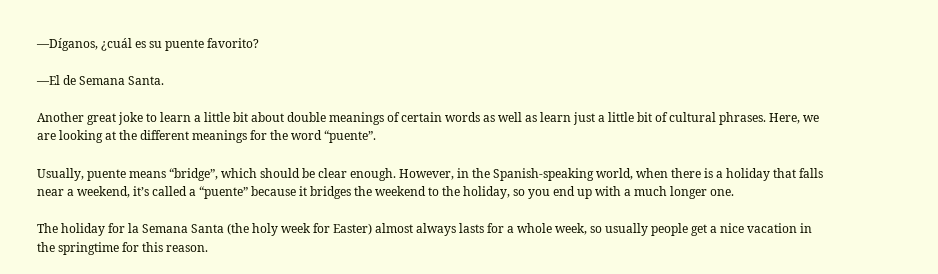—Díganos, ¿cuál es su puente favorito?

—El de Semana Santa.

Another great joke to learn a little bit about double meanings of certain words as well as learn just a little bit of cultural phrases. Here, we are looking at the different meanings for the word “puente”.

Usually, puente means “bridge”, which should be clear enough. However, in the Spanish-speaking world, when there is a holiday that falls near a weekend, it’s called a “puente” because it bridges the weekend to the holiday, so you end up with a much longer one.

The holiday for la Semana Santa (the holy week for Easter) almost always lasts for a whole week, so usually people get a nice vacation in the springtime for this reason.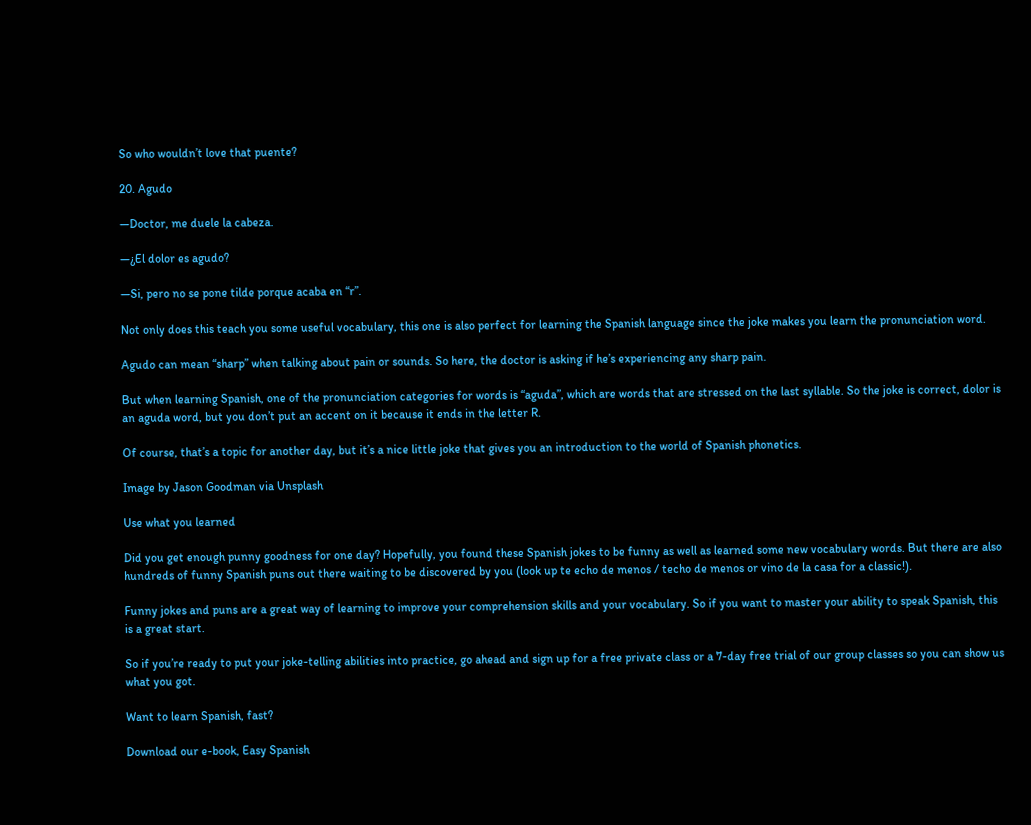So who wouldn’t love that puente?

20. Agudo

—Doctor, me duele la cabeza.

—¿El dolor es agudo?

—Si, pero no se pone tilde porque acaba en “r”.

Not only does this teach you some useful vocabulary, this one is also perfect for learning the Spanish language since the joke makes you learn the pronunciation word.

Agudo can mean “sharp” when talking about pain or sounds. So here, the doctor is asking if he’s experiencing any sharp pain.

But when learning Spanish, one of the pronunciation categories for words is “aguda”, which are words that are stressed on the last syllable. So the joke is correct, dolor is an aguda word, but you don’t put an accent on it because it ends in the letter R.

Of course, that’s a topic for another day, but it’s a nice little joke that gives you an introduction to the world of Spanish phonetics.

Image by Jason Goodman via Unsplash

Use what you learned

Did you get enough punny goodness for one day? Hopefully, you found these Spanish jokes to be funny as well as learned some new vocabulary words. But there are also hundreds of funny Spanish puns out there waiting to be discovered by you (look up te echo de menos / techo de menos or vino de la casa for a classic!).

Funny jokes and puns are a great way of learning to improve your comprehension skills and your vocabulary. So if you want to master your ability to speak Spanish, this is a great start.

So if you’re ready to put your joke-telling abilities into practice, go ahead and sign up for a free private class or a 7-day free trial of our group classes so you can show us what you got.

Want to learn Spanish, fast?

Download our e-book, Easy Spanish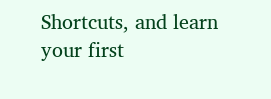Shortcuts, and learn your first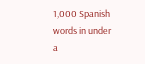1,000 Spanish words in under a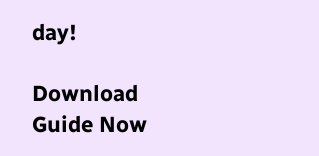day!

Download Guide Now